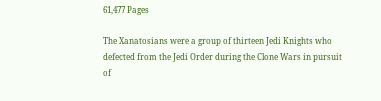61,477 Pages

The Xanatosians were a group of thirteen Jedi Knights who defected from the Jedi Order during the Clone Wars in pursuit of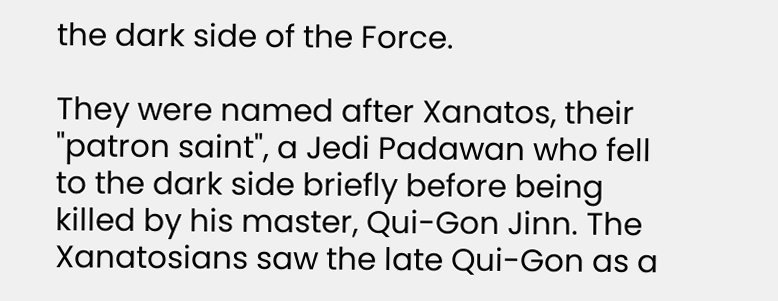the dark side of the Force.

They were named after Xanatos, their "patron saint", a Jedi Padawan who fell to the dark side briefly before being killed by his master, Qui-Gon Jinn. The Xanatosians saw the late Qui-Gon as a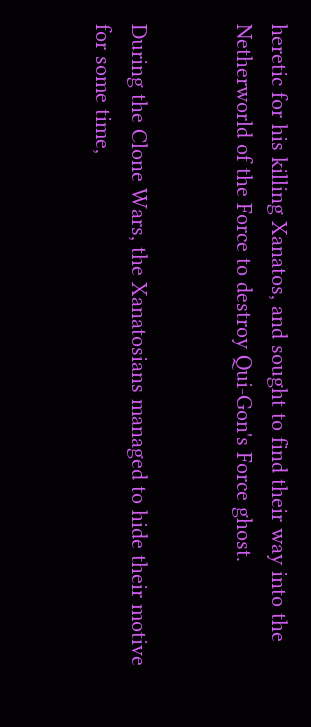heretic for his killing Xanatos, and sought to find their way into the Netherworld of the Force to destroy Qui-Gon's Force ghost.


During the Clone Wars, the Xanatosians managed to hide their motive for some time,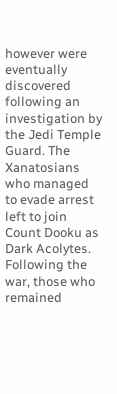however were eventually discovered following an investigation by the Jedi Temple Guard. The Xanatosians who managed to evade arrest left to join Count Dooku as Dark Acolytes. Following the war, those who remained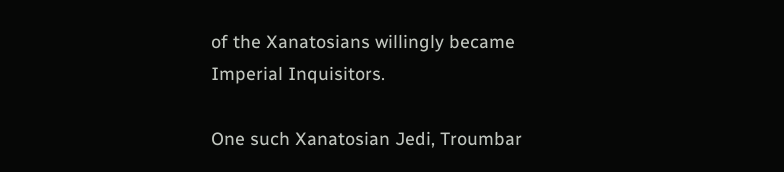of the Xanatosians willingly became Imperial Inquisitors.

One such Xanatosian Jedi, Troumbar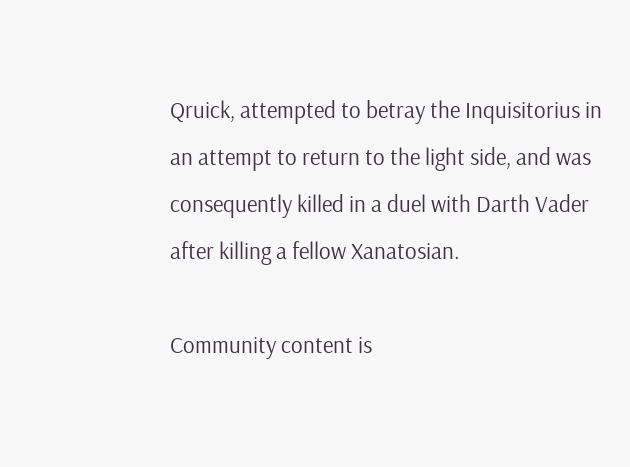Qruick, attempted to betray the Inquisitorius in an attempt to return to the light side, and was consequently killed in a duel with Darth Vader after killing a fellow Xanatosian.

Community content is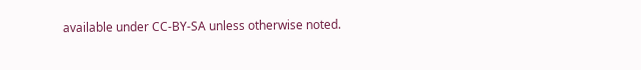available under CC-BY-SA unless otherwise noted.